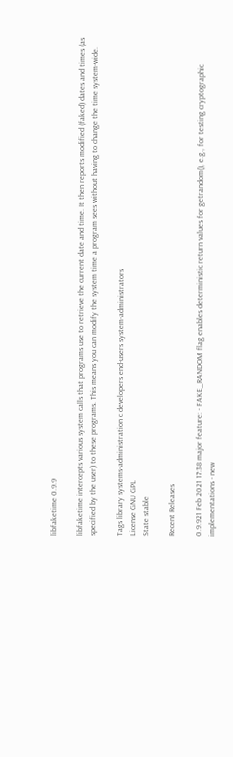libfaketime 0.9.9

libfaketime intercepts various system calls that programs use to retrieve the current date and time. It then reports modified (faked) dates and times (as specified by the user) to these programs. This means you can modify the system time a program sees without having to change the time system-wide.

Tags library systems-administration c developers end-users system-administrators
License GNU GPL
State stable

Recent Releases

0.9.921 Feb 2021 17:38 major feature: - FAKE_RANDOM flag enables deterministic return values for getrandom(), e.g., for testing cryptographic implementations - new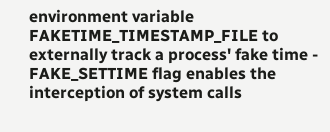environment variable FAKETIME_TIMESTAMP_FILE to externally track a process' fake time - FAKE_SETTIME flag enables the interception of system calls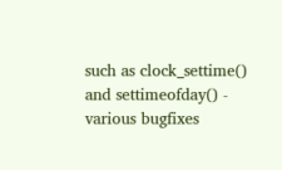such as clock_settime() and settimeofday() - various bugfixes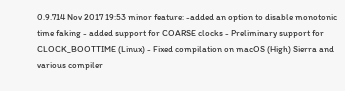0.9.714 Nov 2017 19:53 minor feature: -added an option to disable monotonic time faking - added support for COARSE clocks - Preliminary support for CLOCK_BOOTTIME (Linux) - Fixed compilation on macOS (High) Sierra and various compiler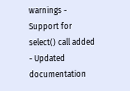warnings - Support for select() call added - Updated documentation